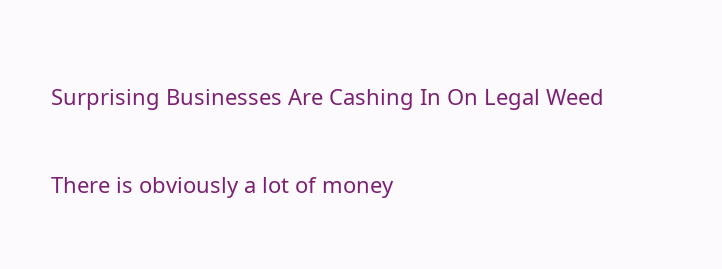Surprising Businesses Are Cashing In On Legal Weed

There is obviously a lot of money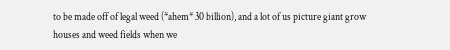to be made off of legal weed (*ahem* 30 billion), and a lot of us picture giant grow houses and weed fields when we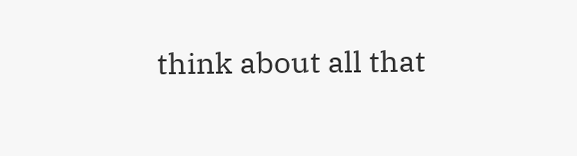think about all that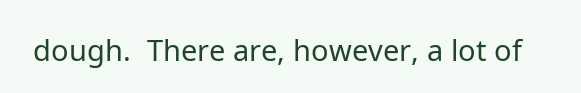dough.  There are, however, a lot of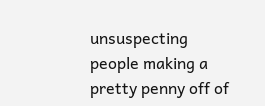unsuspecting people making a pretty penny off of